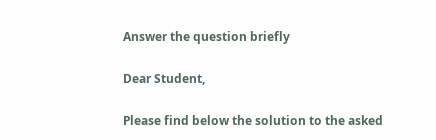Answer the question briefly

Dear Student,

Please find below the solution to the asked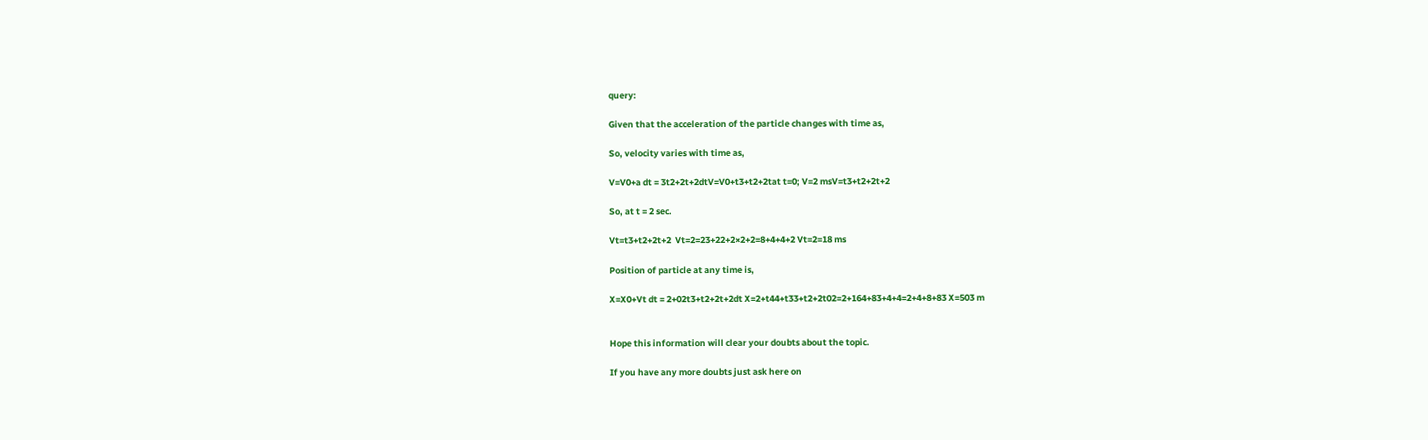query:

Given that the acceleration of the particle changes with time as,

So, velocity varies with time as,

V=V0+a dt = 3t2+2t+2dtV=V0+t3+t2+2tat t=0; V=2 msV=t3+t2+2t+2

So, at t = 2 sec.

Vt=t3+t2+2t+2  Vt=2=23+22+2×2+2=8+4+4+2 Vt=2=18 ms

Position of particle at any time is,

X=X0+Vt dt = 2+02t3+t2+2t+2dt X=2+t44+t33+t2+2t02=2+164+83+4+4=2+4+8+83 X=503 m


Hope this information will clear your doubts about the topic.

If you have any more doubts just ask here on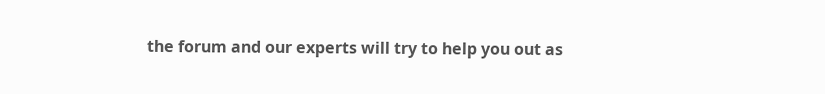the forum and our experts will try to help you out as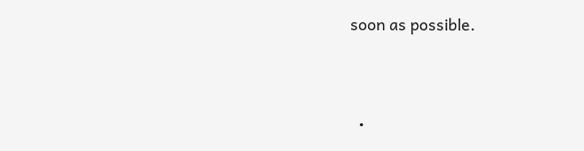soon as possible.


  •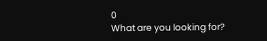0
What are you looking for?